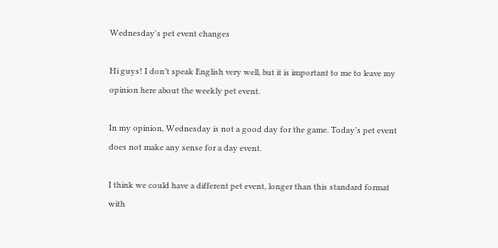Wednesday's pet event changes

Hi guys! I don’t speak English very well, but it is important to me to leave my opinion here about the weekly pet event.

In my opinion, Wednesday is not a good day for the game. Today’s pet event does not make any sense for a day event.

I think we could have a different pet event, longer than this standard format with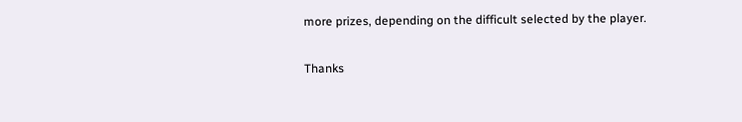more prizes, depending on the difficult selected by the player.

Thanks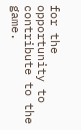for the opportunity to contribute to the game.